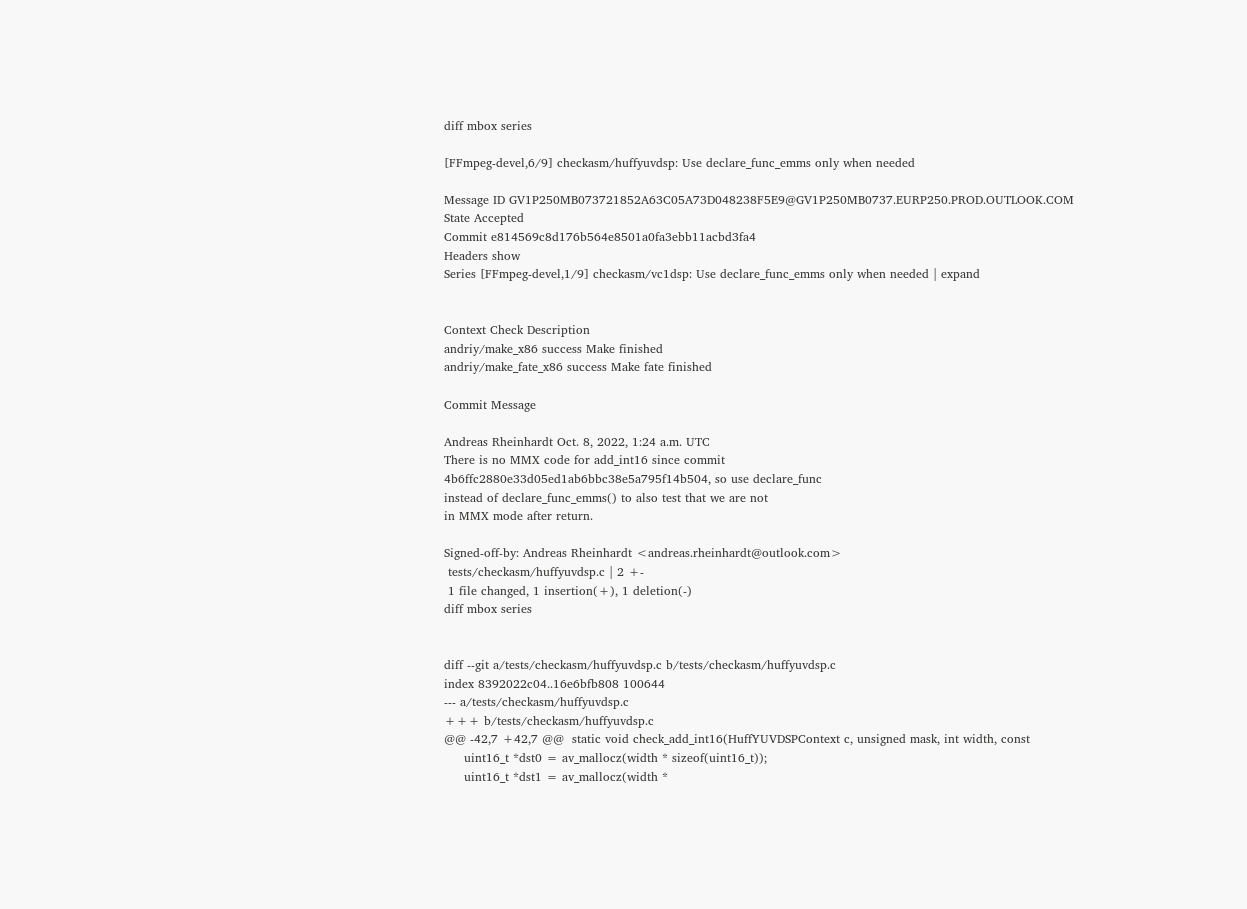diff mbox series

[FFmpeg-devel,6/9] checkasm/huffyuvdsp: Use declare_func_emms only when needed

Message ID GV1P250MB073721852A63C05A73D048238F5E9@GV1P250MB0737.EURP250.PROD.OUTLOOK.COM
State Accepted
Commit e814569c8d176b564e8501a0fa3ebb11acbd3fa4
Headers show
Series [FFmpeg-devel,1/9] checkasm/vc1dsp: Use declare_func_emms only when needed | expand


Context Check Description
andriy/make_x86 success Make finished
andriy/make_fate_x86 success Make fate finished

Commit Message

Andreas Rheinhardt Oct. 8, 2022, 1:24 a.m. UTC
There is no MMX code for add_int16 since commit
4b6ffc2880e33d05ed1ab6bbc38e5a795f14b504, so use declare_func
instead of declare_func_emms() to also test that we are not
in MMX mode after return.

Signed-off-by: Andreas Rheinhardt <andreas.rheinhardt@outlook.com>
 tests/checkasm/huffyuvdsp.c | 2 +-
 1 file changed, 1 insertion(+), 1 deletion(-)
diff mbox series


diff --git a/tests/checkasm/huffyuvdsp.c b/tests/checkasm/huffyuvdsp.c
index 8392022c04..16e6bfb808 100644
--- a/tests/checkasm/huffyuvdsp.c
+++ b/tests/checkasm/huffyuvdsp.c
@@ -42,7 +42,7 @@  static void check_add_int16(HuffYUVDSPContext c, unsigned mask, int width, const
     uint16_t *dst0 = av_mallocz(width * sizeof(uint16_t));
     uint16_t *dst1 = av_mallocz(width *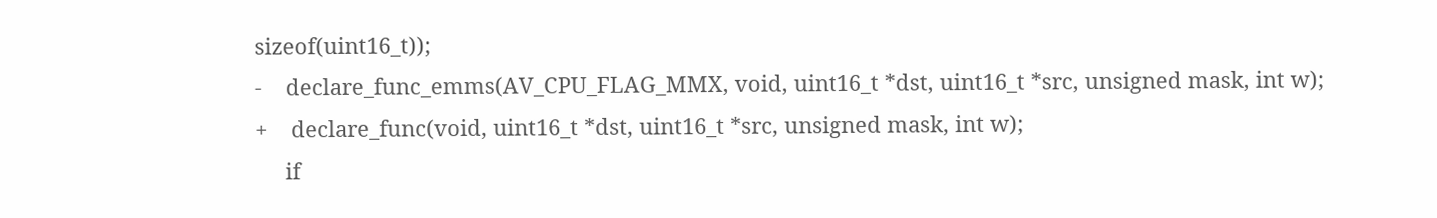sizeof(uint16_t));
-    declare_func_emms(AV_CPU_FLAG_MMX, void, uint16_t *dst, uint16_t *src, unsigned mask, int w);
+    declare_func(void, uint16_t *dst, uint16_t *src, unsigned mask, int w);
     if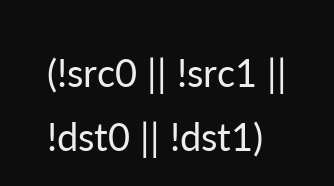(!src0 || !src1 || !dst0 || !dst1)